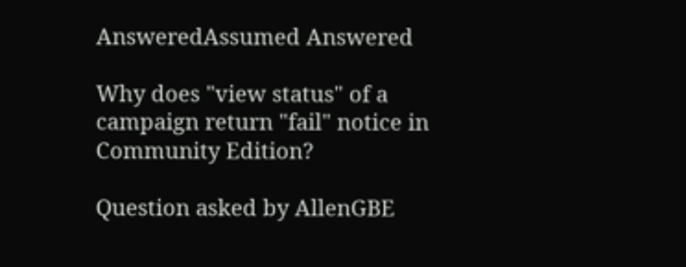AnsweredAssumed Answered

Why does "view status" of a campaign return "fail" notice in Community Edition?

Question asked by AllenGBE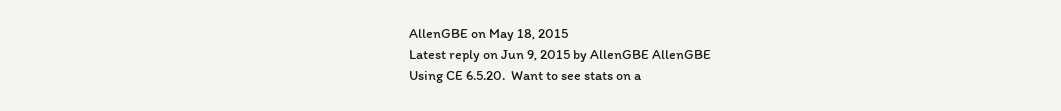AllenGBE on May 18, 2015
Latest reply on Jun 9, 2015 by AllenGBE AllenGBE
Using CE 6.5.20.  Want to see stats on a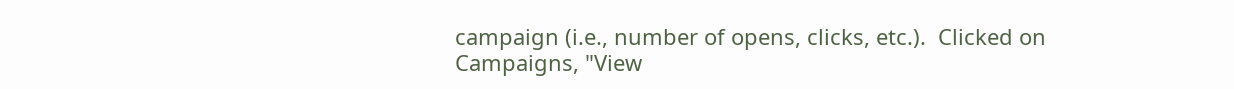campaign (i.e., number of opens, clicks, etc.).  Clicked on Campaigns, "View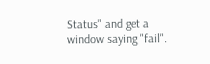Status" and get a window saying "fail".